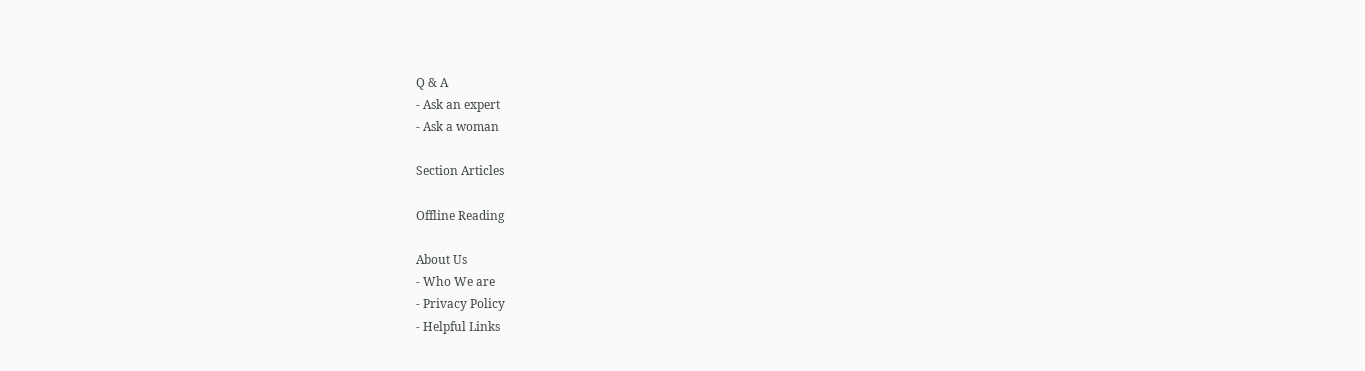Q & A
- Ask an expert
- Ask a woman

Section Articles

Offline Reading

About Us
- Who We are
- Privacy Policy
- Helpful Links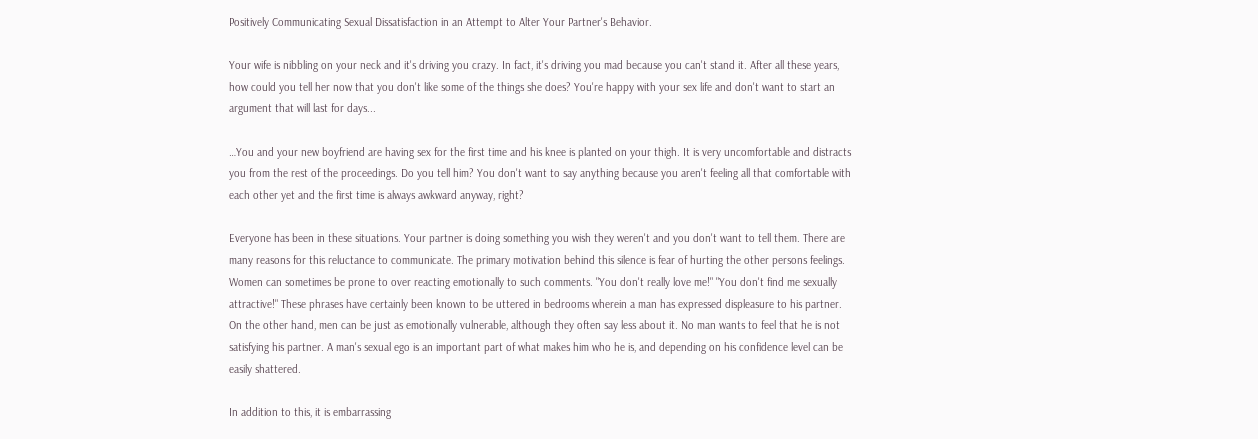Positively Communicating Sexual Dissatisfaction in an Attempt to Alter Your Partner's Behavior.

Your wife is nibbling on your neck and it's driving you crazy. In fact, it's driving you mad because you can't stand it. After all these years, how could you tell her now that you don't like some of the things she does? You're happy with your sex life and don't want to start an argument that will last for days...

…You and your new boyfriend are having sex for the first time and his knee is planted on your thigh. It is very uncomfortable and distracts you from the rest of the proceedings. Do you tell him? You don't want to say anything because you aren't feeling all that comfortable with each other yet and the first time is always awkward anyway, right?

Everyone has been in these situations. Your partner is doing something you wish they weren't and you don't want to tell them. There are many reasons for this reluctance to communicate. The primary motivation behind this silence is fear of hurting the other persons feelings. Women can sometimes be prone to over reacting emotionally to such comments. "You don't really love me!" "You don't find me sexually attractive!" These phrases have certainly been known to be uttered in bedrooms wherein a man has expressed displeasure to his partner. On the other hand, men can be just as emotionally vulnerable, although they often say less about it. No man wants to feel that he is not satisfying his partner. A man's sexual ego is an important part of what makes him who he is, and depending on his confidence level can be easily shattered.

In addition to this, it is embarrassing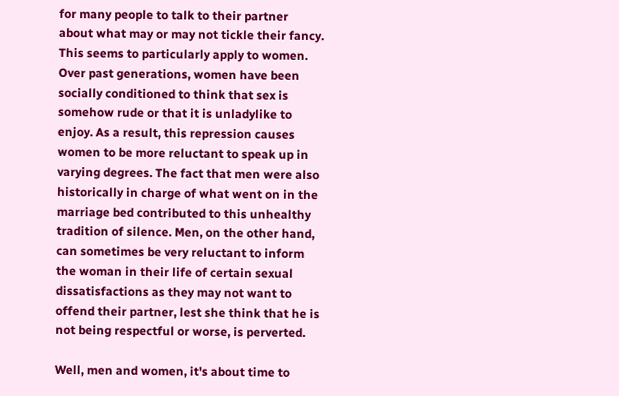for many people to talk to their partner about what may or may not tickle their fancy. This seems to particularly apply to women. Over past generations, women have been socially conditioned to think that sex is somehow rude or that it is unladylike to enjoy. As a result, this repression causes women to be more reluctant to speak up in varying degrees. The fact that men were also historically in charge of what went on in the marriage bed contributed to this unhealthy tradition of silence. Men, on the other hand, can sometimes be very reluctant to inform the woman in their life of certain sexual dissatisfactions as they may not want to offend their partner, lest she think that he is not being respectful or worse, is perverted.

Well, men and women, it's about time to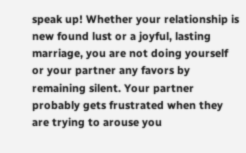speak up! Whether your relationship is new found lust or a joyful, lasting marriage, you are not doing yourself or your partner any favors by remaining silent. Your partner probably gets frustrated when they are trying to arouse you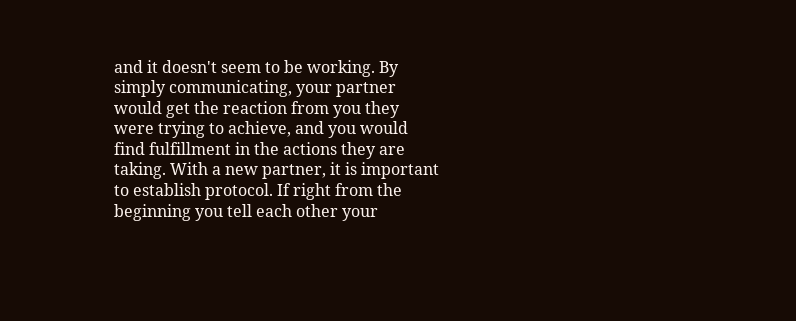and it doesn't seem to be working. By simply communicating, your partner would get the reaction from you they were trying to achieve, and you would find fulfillment in the actions they are taking. With a new partner, it is important to establish protocol. If right from the beginning you tell each other your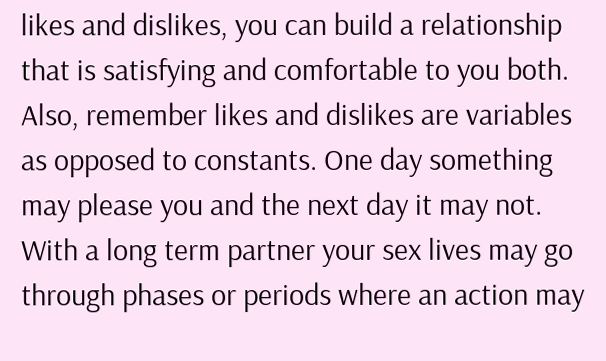likes and dislikes, you can build a relationship that is satisfying and comfortable to you both. Also, remember likes and dislikes are variables as opposed to constants. One day something may please you and the next day it may not. With a long term partner your sex lives may go through phases or periods where an action may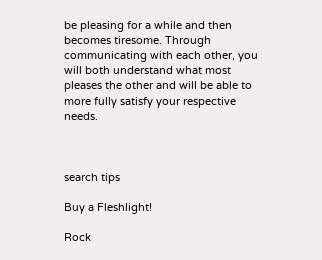be pleasing for a while and then becomes tiresome. Through communicating with each other, you will both understand what most pleases the other and will be able to more fully satisfy your respective needs.



search tips

Buy a Fleshlight!

Rock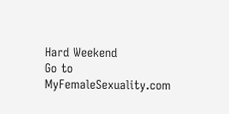Hard Weekend
Go to MyFemaleSexuality.com